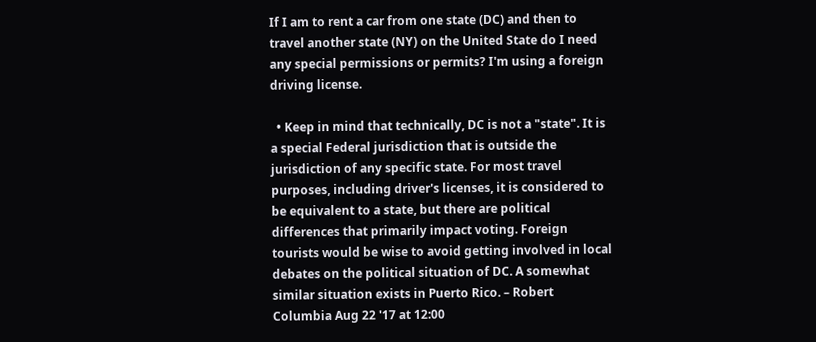If I am to rent a car from one state (DC) and then to travel another state (NY) on the United State do I need any special permissions or permits? I'm using a foreign driving license.

  • Keep in mind that technically, DC is not a "state". It is a special Federal jurisdiction that is outside the jurisdiction of any specific state. For most travel purposes, including driver's licenses, it is considered to be equivalent to a state, but there are political differences that primarily impact voting. Foreign tourists would be wise to avoid getting involved in local debates on the political situation of DC. A somewhat similar situation exists in Puerto Rico. – Robert Columbia Aug 22 '17 at 12:00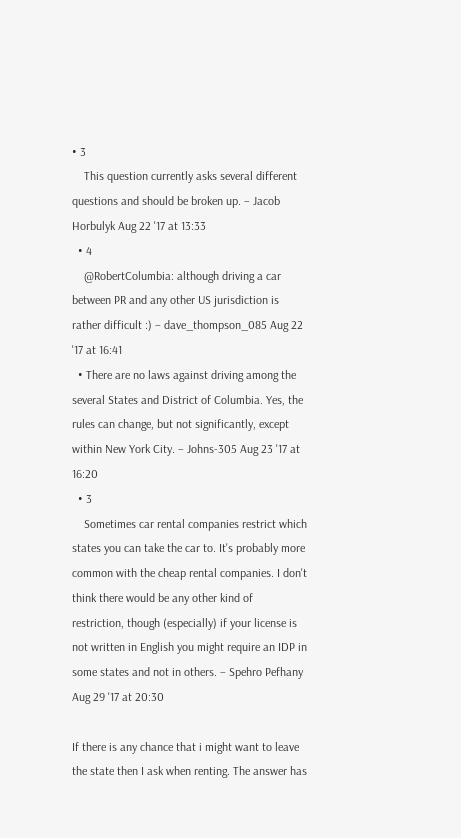• 3
    This question currently asks several different questions and should be broken up. – Jacob Horbulyk Aug 22 '17 at 13:33
  • 4
    @RobertColumbia: although driving a car between PR and any other US jurisdiction is rather difficult :) – dave_thompson_085 Aug 22 '17 at 16:41
  • There are no laws against driving among the several States and District of Columbia. Yes, the rules can change, but not significantly, except within New York City. – Johns-305 Aug 23 '17 at 16:20
  • 3
    Sometimes car rental companies restrict which states you can take the car to. It's probably more common with the cheap rental companies. I don't think there would be any other kind of restriction, though (especially) if your license is not written in English you might require an IDP in some states and not in others. – Spehro Pefhany Aug 29 '17 at 20:30

If there is any chance that i might want to leave the state then I ask when renting. The answer has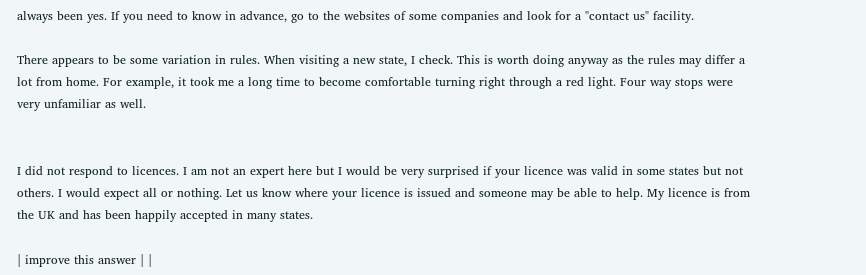always been yes. If you need to know in advance, go to the websites of some companies and look for a "contact us" facility.

There appears to be some variation in rules. When visiting a new state, I check. This is worth doing anyway as the rules may differ a lot from home. For example, it took me a long time to become comfortable turning right through a red light. Four way stops were very unfamiliar as well.


I did not respond to licences. I am not an expert here but I would be very surprised if your licence was valid in some states but not others. I would expect all or nothing. Let us know where your licence is issued and someone may be able to help. My licence is from the UK and has been happily accepted in many states.

| improve this answer | |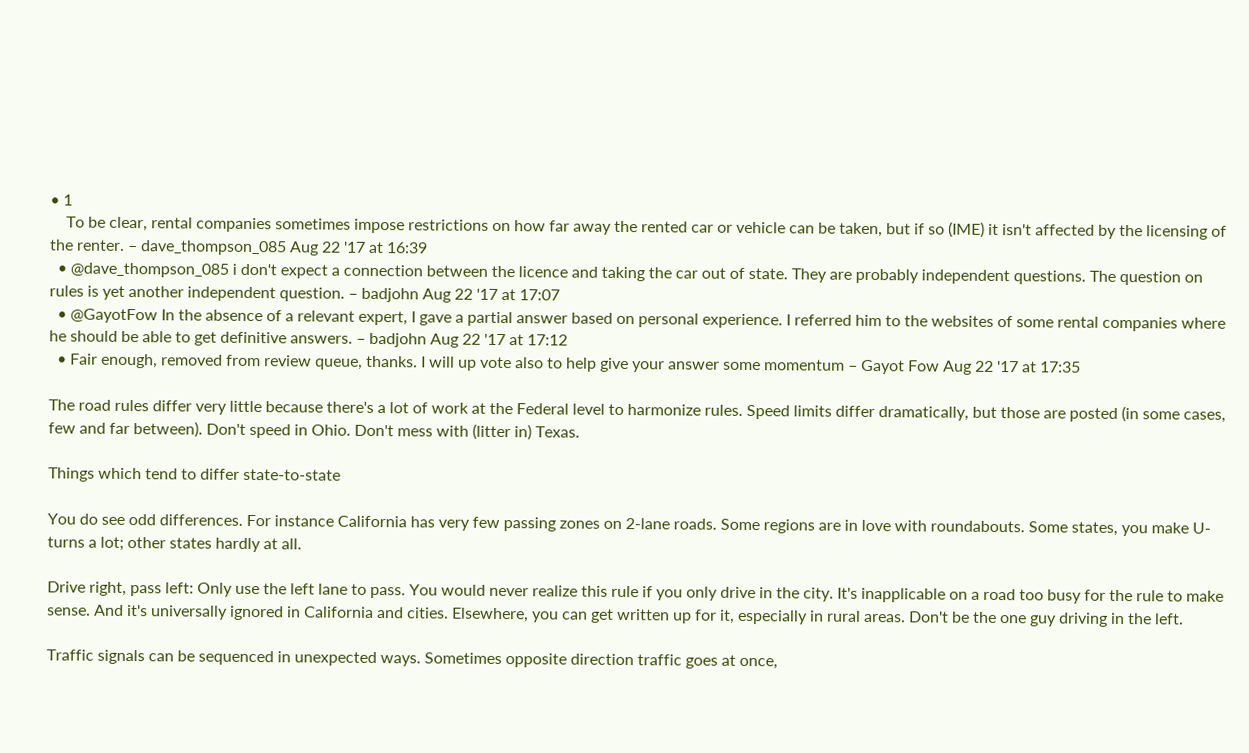• 1
    To be clear, rental companies sometimes impose restrictions on how far away the rented car or vehicle can be taken, but if so (IME) it isn't affected by the licensing of the renter. – dave_thompson_085 Aug 22 '17 at 16:39
  • @dave_thompson_085 i don't expect a connection between the licence and taking the car out of state. They are probably independent questions. The question on rules is yet another independent question. – badjohn Aug 22 '17 at 17:07
  • @GayotFow In the absence of a relevant expert, I gave a partial answer based on personal experience. I referred him to the websites of some rental companies where he should be able to get definitive answers. – badjohn Aug 22 '17 at 17:12
  • Fair enough, removed from review queue, thanks. I will up vote also to help give your answer some momentum – Gayot Fow Aug 22 '17 at 17:35

The road rules differ very little because there's a lot of work at the Federal level to harmonize rules. Speed limits differ dramatically, but those are posted (in some cases, few and far between). Don't speed in Ohio. Don't mess with (litter in) Texas.

Things which tend to differ state-to-state

You do see odd differences. For instance California has very few passing zones on 2-lane roads. Some regions are in love with roundabouts. Some states, you make U-turns a lot; other states hardly at all.

Drive right, pass left: Only use the left lane to pass. You would never realize this rule if you only drive in the city. It's inapplicable on a road too busy for the rule to make sense. And it's universally ignored in California and cities. Elsewhere, you can get written up for it, especially in rural areas. Don't be the one guy driving in the left.

Traffic signals can be sequenced in unexpected ways. Sometimes opposite direction traffic goes at once,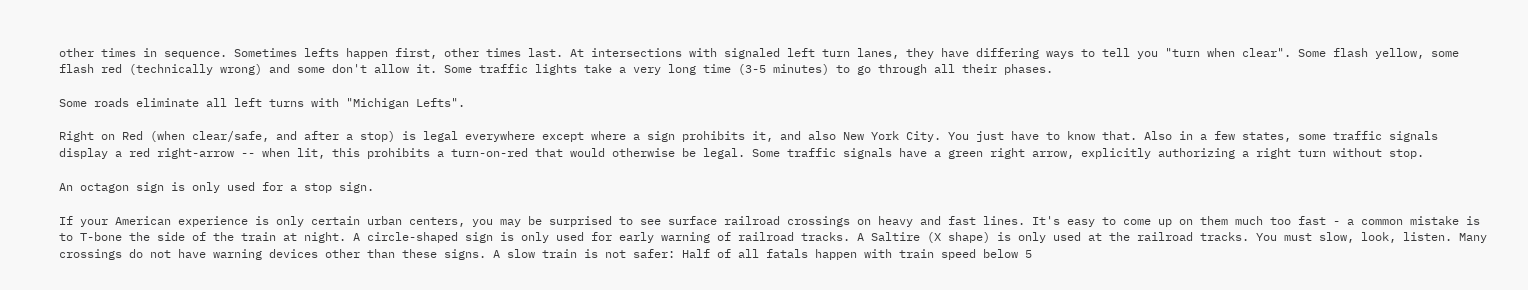other times in sequence. Sometimes lefts happen first, other times last. At intersections with signaled left turn lanes, they have differing ways to tell you "turn when clear". Some flash yellow, some flash red (technically wrong) and some don't allow it. Some traffic lights take a very long time (3-5 minutes) to go through all their phases.

Some roads eliminate all left turns with "Michigan Lefts".

Right on Red (when clear/safe, and after a stop) is legal everywhere except where a sign prohibits it, and also New York City. You just have to know that. Also in a few states, some traffic signals display a red right-arrow -- when lit, this prohibits a turn-on-red that would otherwise be legal. Some traffic signals have a green right arrow, explicitly authorizing a right turn without stop.

An octagon sign is only used for a stop sign.

If your American experience is only certain urban centers, you may be surprised to see surface railroad crossings on heavy and fast lines. It's easy to come up on them much too fast - a common mistake is to T-bone the side of the train at night. A circle-shaped sign is only used for early warning of railroad tracks. A Saltire (X shape) is only used at the railroad tracks. You must slow, look, listen. Many crossings do not have warning devices other than these signs. A slow train is not safer: Half of all fatals happen with train speed below 5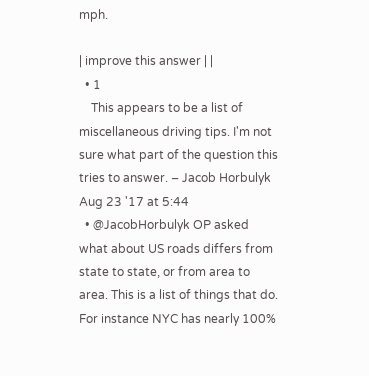mph.

| improve this answer | |
  • 1
    This appears to be a list of miscellaneous driving tips. I'm not sure what part of the question this tries to answer. – Jacob Horbulyk Aug 23 '17 at 5:44
  • @JacobHorbulyk OP asked what about US roads differs from state to state, or from area to area. This is a list of things that do. For instance NYC has nearly 100%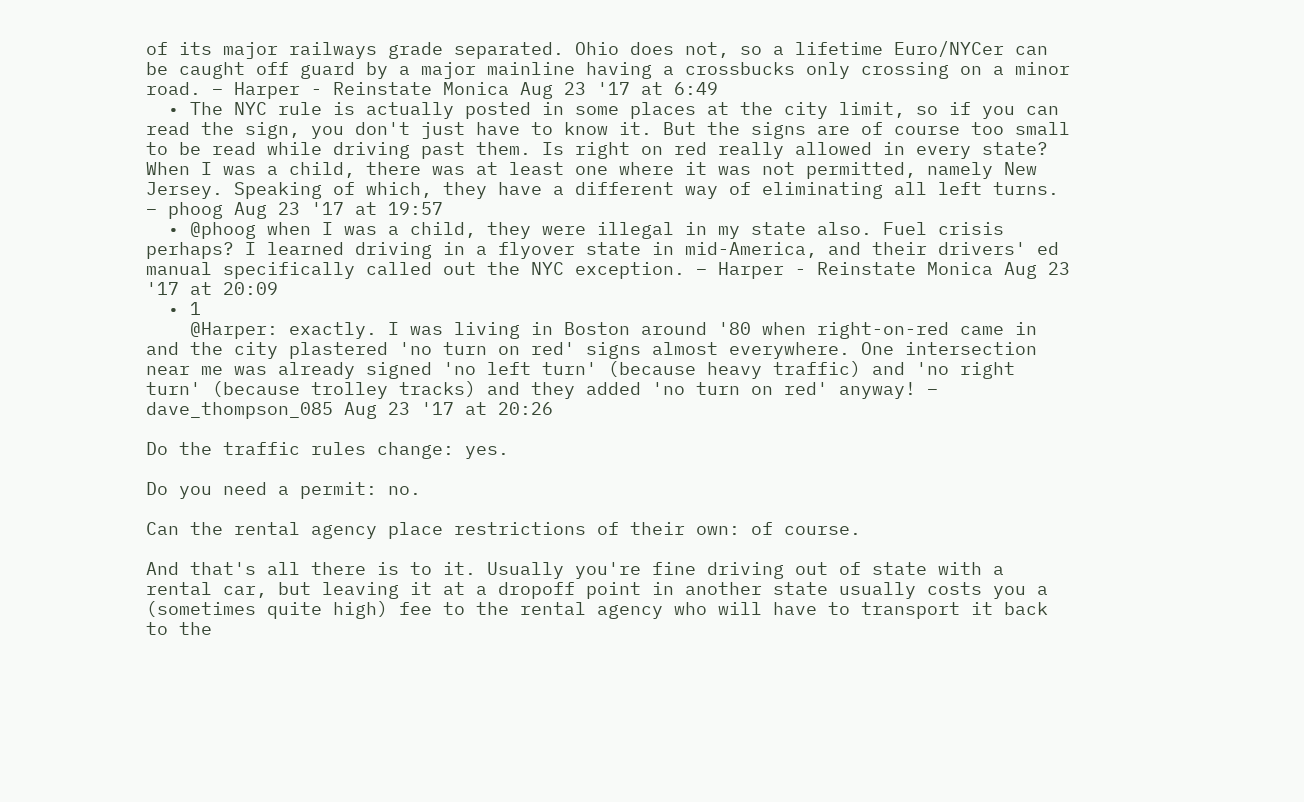of its major railways grade separated. Ohio does not, so a lifetime Euro/NYCer can be caught off guard by a major mainline having a crossbucks only crossing on a minor road. – Harper - Reinstate Monica Aug 23 '17 at 6:49
  • The NYC rule is actually posted in some places at the city limit, so if you can read the sign, you don't just have to know it. But the signs are of course too small to be read while driving past them. Is right on red really allowed in every state? When I was a child, there was at least one where it was not permitted, namely New Jersey. Speaking of which, they have a different way of eliminating all left turns. – phoog Aug 23 '17 at 19:57
  • @phoog when I was a child, they were illegal in my state also. Fuel crisis perhaps? I learned driving in a flyover state in mid-America, and their drivers' ed manual specifically called out the NYC exception. – Harper - Reinstate Monica Aug 23 '17 at 20:09
  • 1
    @Harper: exactly. I was living in Boston around '80 when right-on-red came in and the city plastered 'no turn on red' signs almost everywhere. One intersection near me was already signed 'no left turn' (because heavy traffic) and 'no right turn' (because trolley tracks) and they added 'no turn on red' anyway! – dave_thompson_085 Aug 23 '17 at 20:26

Do the traffic rules change: yes.

Do you need a permit: no.

Can the rental agency place restrictions of their own: of course.

And that's all there is to it. Usually you're fine driving out of state with a rental car, but leaving it at a dropoff point in another state usually costs you a (sometimes quite high) fee to the rental agency who will have to transport it back to the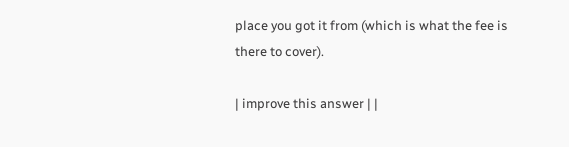place you got it from (which is what the fee is there to cover).

| improve this answer | |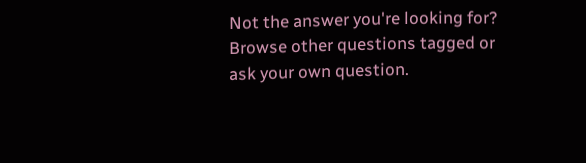Not the answer you're looking for? Browse other questions tagged or ask your own question.